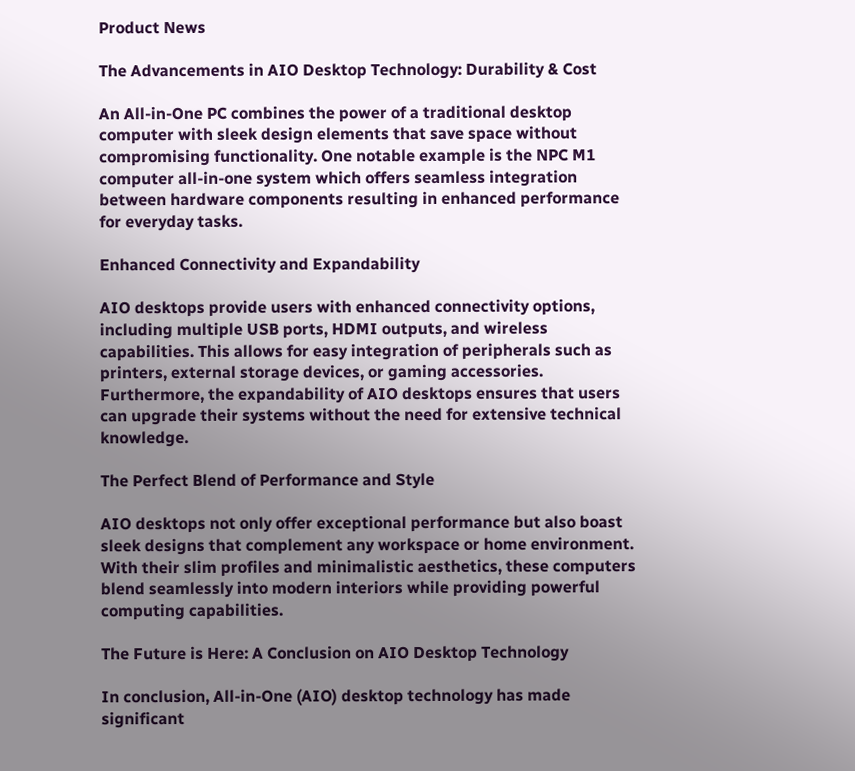Product News

The Advancements in AIO Desktop Technology: Durability & Cost

An All-in-One PC combines the power of a traditional desktop computer with sleek design elements that save space without compromising functionality. One notable example is the NPC M1 computer all-in-one system which offers seamless integration between hardware components resulting in enhanced performance for everyday tasks.

Enhanced Connectivity and Expandability

AIO desktops provide users with enhanced connectivity options, including multiple USB ports, HDMI outputs, and wireless capabilities. This allows for easy integration of peripherals such as printers, external storage devices, or gaming accessories. Furthermore, the expandability of AIO desktops ensures that users can upgrade their systems without the need for extensive technical knowledge.

The Perfect Blend of Performance and Style

AIO desktops not only offer exceptional performance but also boast sleek designs that complement any workspace or home environment. With their slim profiles and minimalistic aesthetics, these computers blend seamlessly into modern interiors while providing powerful computing capabilities.

The Future is Here: A Conclusion on AIO Desktop Technology

In conclusion, All-in-One (AIO) desktop technology has made significant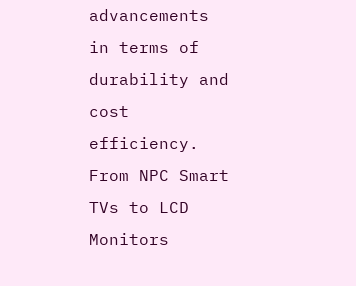advancements in terms of durability and cost efficiency. From NPC Smart TVs to LCD Monitors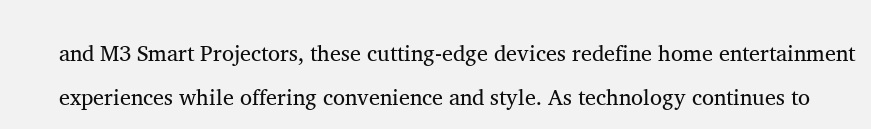and M3 Smart Projectors, these cutting-edge devices redefine home entertainment experiences while offering convenience and style. As technology continues to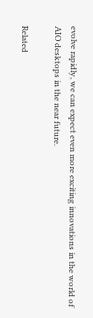evolve rapidly, we can expect even more exciting innovations in the world of AIO desktops in the near future.

Related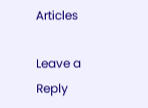Articles

Leave a Reply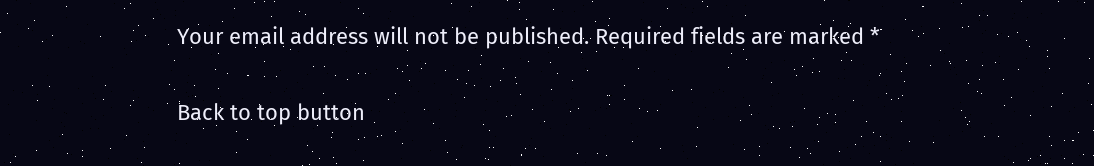Your email address will not be published. Required fields are marked *

Back to top button